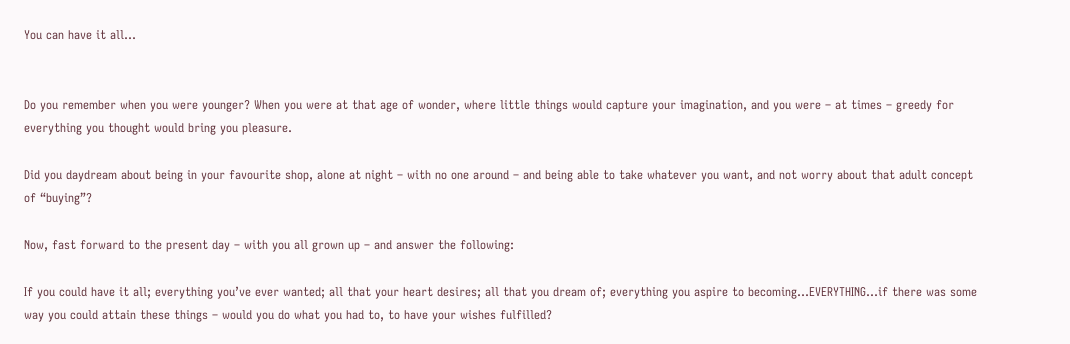You can have it all…


Do you remember when you were younger? When you were at that age of wonder, where little things would capture your imagination, and you were – at times – greedy for everything you thought would bring you pleasure.

Did you daydream about being in your favourite shop, alone at night – with no one around – and being able to take whatever you want, and not worry about that adult concept of “buying”?

Now, fast forward to the present day – with you all grown up – and answer the following:

If you could have it all; everything you’ve ever wanted; all that your heart desires; all that you dream of; everything you aspire to becoming…EVERYTHING…if there was some way you could attain these things – would you do what you had to, to have your wishes fulfilled?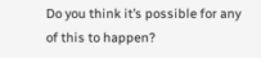Do you think it’s possible for any of this to happen?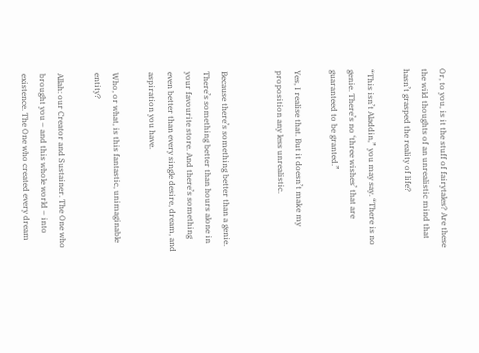Or, to you, is it the stuff of fairytales? Are these the wild thoughts of an unrealistic mind that hasn’t grasped the reality of life?

“This isn’t Aladdin,” you may say. “There is no genie. There’s no ‘three wishes’ that are guaranteed to be granted.”

Yes, I realise that. But it doesn’t make my proposition any less unrealistic.


Because there’s something better than a genie. There’s something better than hours alone in your favourite store. And there’s something even better than every single desire, dream, and aspiration you have.

Who, or what, is this fantastic, unimaginable entity?

Allah: our Creator and Sustainer. The One who brought you – and this whole world – into existence. The One who created every dream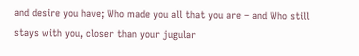and desire you have; Who made you all that you are – and Who still stays with you, closer than your jugular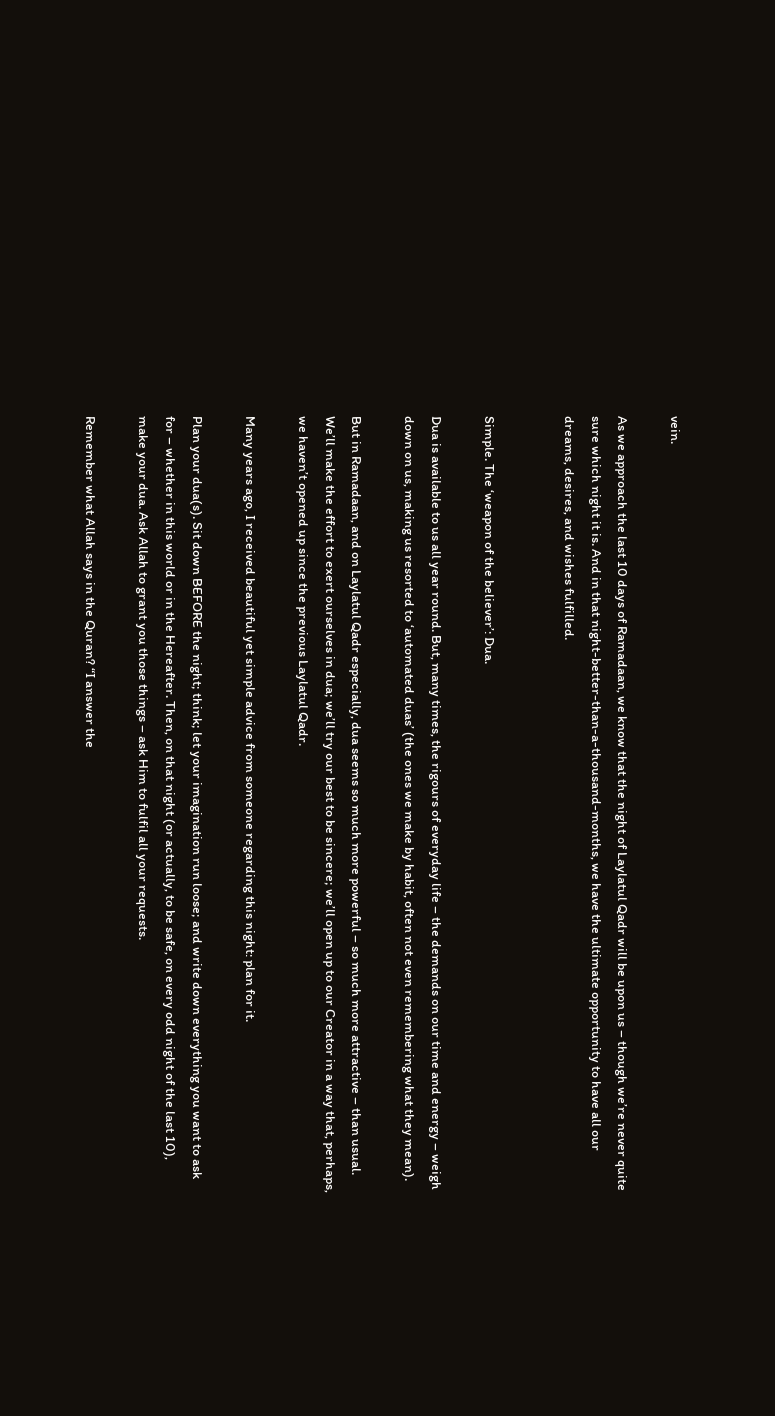vein.

As we approach the last 10 days of Ramadaan, we know that the night of Laylatul Qadr will be upon us – though we’re never quite sure which night it is. And in that night-better-than-a-thousand-months, we have the ultimate opportunity to have all our dreams, desires, and wishes fulfilled.


Simple. The ‘weapon of the believer’: Dua.

Dua is available to us all year round. But, many times, the rigours of everyday life – the demands on our time and energy – weigh down on us, making us resorted to ‘automated duas’ (the ones we make by habit, often not even remembering what they mean).

But in Ramadaan, and on Laylatul Qadr especially, dua seems so much more powerful – so much more attractive – than usual. We’ll make the effort to exert ourselves in dua; we’ll try our best to be sincere; we’ll open up to our Creator in a way that, perhaps, we haven’t opened up since the previous Laylatul Qadr.

Many years ago, I received beautiful yet simple advice from someone regarding this night: plan for it.

Plan your dua(s). Sit down BEFORE the night; think; let your imagination run loose; and write down everything you want to ask for – whether in this world or in the Hereafter. Then, on that night (or actually, to be safe, on every odd night of the last 10), make your dua. Ask Allah to grant you those things – ask Him to fulfil all your requests.

Remember what Allah says in the Quran? “I answer the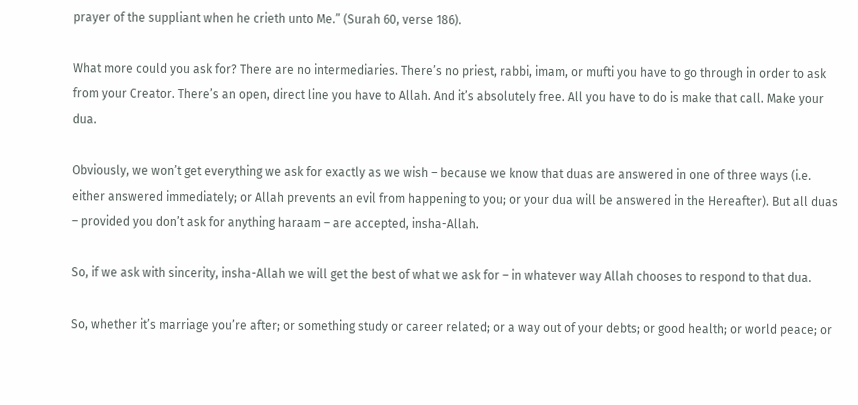prayer of the suppliant when he crieth unto Me.” (Surah 60, verse 186).

What more could you ask for? There are no intermediaries. There’s no priest, rabbi, imam, or mufti you have to go through in order to ask from your Creator. There’s an open, direct line you have to Allah. And it’s absolutely free. All you have to do is make that call. Make your dua.

Obviously, we won’t get everything we ask for exactly as we wish – because we know that duas are answered in one of three ways (i.e. either answered immediately; or Allah prevents an evil from happening to you; or your dua will be answered in the Hereafter). But all duas – provided you don’t ask for anything haraam – are accepted, insha-Allah.

So, if we ask with sincerity, insha-Allah we will get the best of what we ask for – in whatever way Allah chooses to respond to that dua.

So, whether it’s marriage you’re after; or something study or career related; or a way out of your debts; or good health; or world peace; or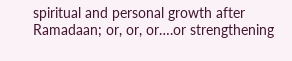spiritual and personal growth after Ramadaan; or, or, or….or strengthening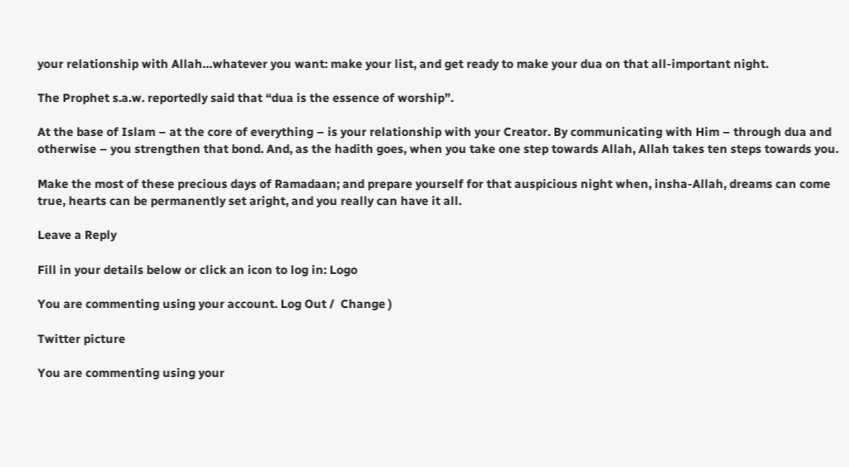your relationship with Allah…whatever you want: make your list, and get ready to make your dua on that all-important night.

The Prophet s.a.w. reportedly said that “dua is the essence of worship”.

At the base of Islam – at the core of everything – is your relationship with your Creator. By communicating with Him – through dua and otherwise – you strengthen that bond. And, as the hadith goes, when you take one step towards Allah, Allah takes ten steps towards you.

Make the most of these precious days of Ramadaan; and prepare yourself for that auspicious night when, insha-Allah, dreams can come true, hearts can be permanently set aright, and you really can have it all.

Leave a Reply

Fill in your details below or click an icon to log in: Logo

You are commenting using your account. Log Out /  Change )

Twitter picture

You are commenting using your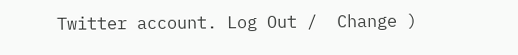Twitter account. Log Out /  Change )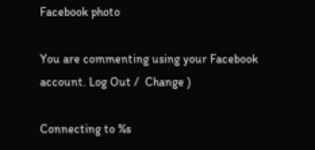Facebook photo

You are commenting using your Facebook account. Log Out /  Change )

Connecting to %s